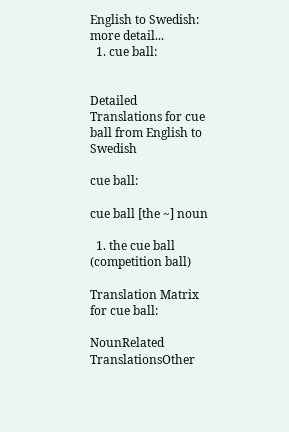English to Swedish:   more detail...
  1. cue ball:


Detailed Translations for cue ball from English to Swedish

cue ball:

cue ball [the ~] noun

  1. the cue ball (competition ball)

Translation Matrix for cue ball:

NounRelated TranslationsOther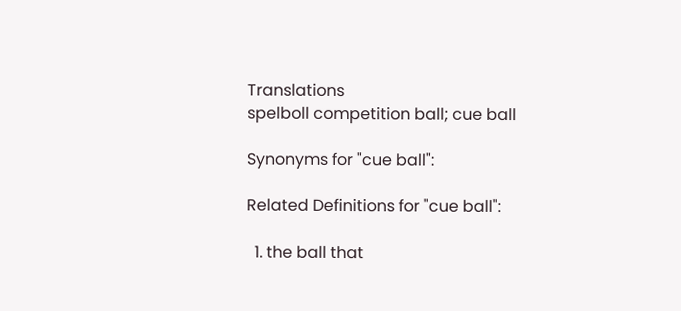Translations
spelboll competition ball; cue ball

Synonyms for "cue ball":

Related Definitions for "cue ball":

  1. the ball that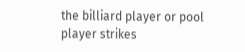the billiard player or pool player strikes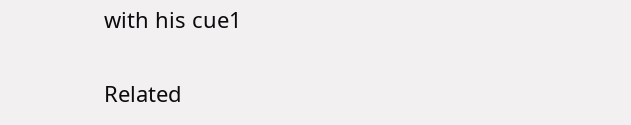with his cue1

Related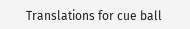Translations for cue ball